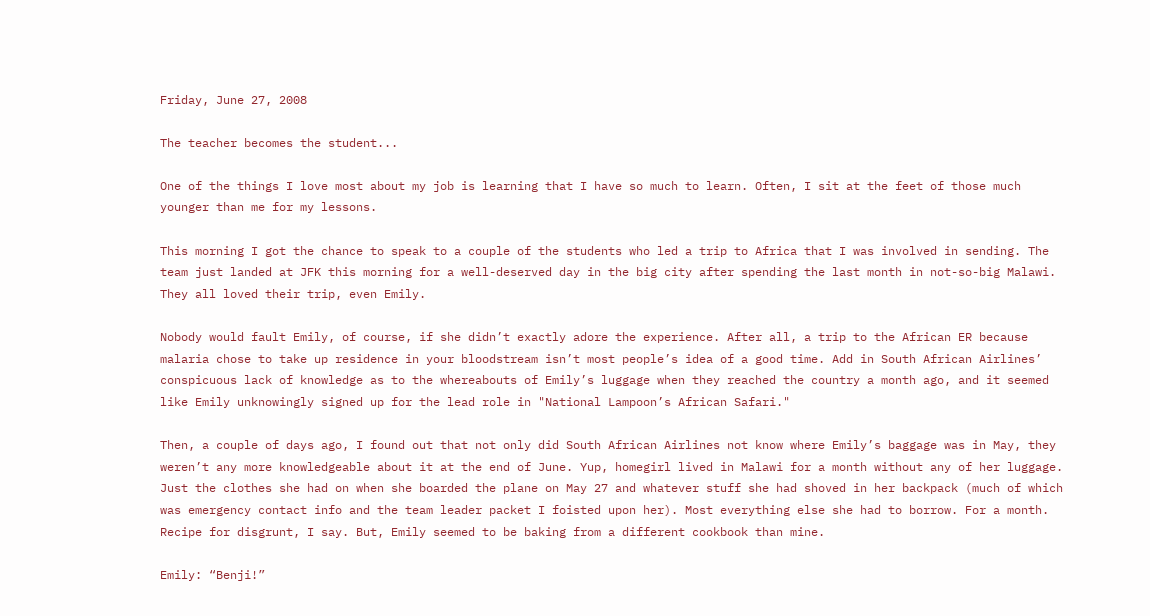Friday, June 27, 2008

The teacher becomes the student...

One of the things I love most about my job is learning that I have so much to learn. Often, I sit at the feet of those much younger than me for my lessons.

This morning I got the chance to speak to a couple of the students who led a trip to Africa that I was involved in sending. The team just landed at JFK this morning for a well-deserved day in the big city after spending the last month in not-so-big Malawi. They all loved their trip, even Emily.

Nobody would fault Emily, of course, if she didn’t exactly adore the experience. After all, a trip to the African ER because malaria chose to take up residence in your bloodstream isn’t most people’s idea of a good time. Add in South African Airlines’ conspicuous lack of knowledge as to the whereabouts of Emily’s luggage when they reached the country a month ago, and it seemed like Emily unknowingly signed up for the lead role in "National Lampoon’s African Safari."

Then, a couple of days ago, I found out that not only did South African Airlines not know where Emily’s baggage was in May, they weren’t any more knowledgeable about it at the end of June. Yup, homegirl lived in Malawi for a month without any of her luggage. Just the clothes she had on when she boarded the plane on May 27 and whatever stuff she had shoved in her backpack (much of which was emergency contact info and the team leader packet I foisted upon her). Most everything else she had to borrow. For a month. Recipe for disgrunt, I say. But, Emily seemed to be baking from a different cookbook than mine.

Emily: “Benji!”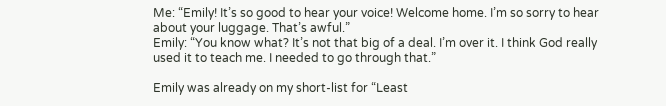Me: “Emily! It’s so good to hear your voice! Welcome home. I’m so sorry to hear about your luggage. That’s awful.”
Emily: “You know what? It’s not that big of a deal. I’m over it. I think God really used it to teach me. I needed to go through that.”

Emily was already on my short-list for “Least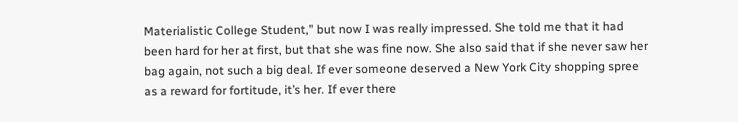Materialistic College Student,” but now I was really impressed. She told me that it had been hard for her at first, but that she was fine now. She also said that if she never saw her bag again, not such a big deal. If ever someone deserved a New York City shopping spree as a reward for fortitude, it’s her. If ever there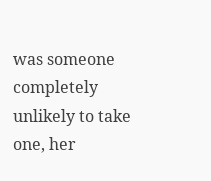was someone completely unlikely to take one, her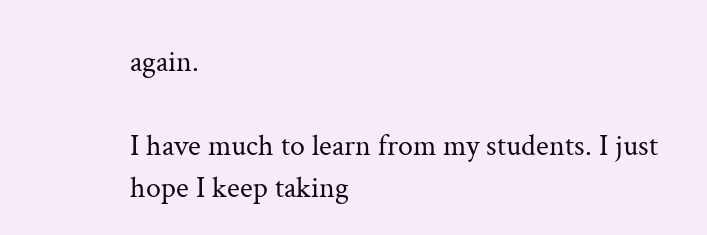again.

I have much to learn from my students. I just hope I keep taking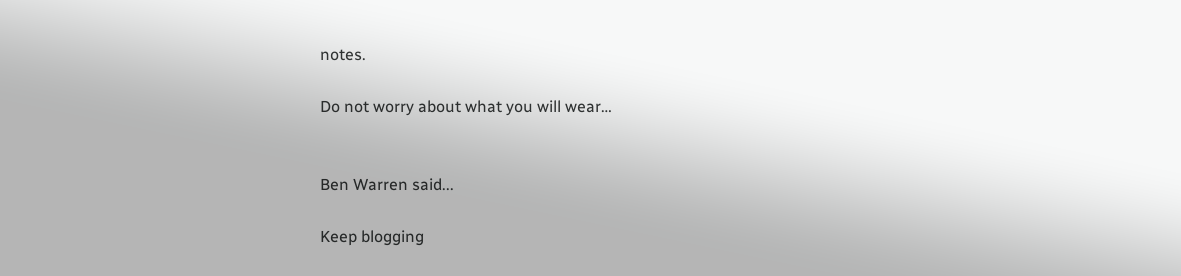notes.

Do not worry about what you will wear…


Ben Warren said...

Keep blogging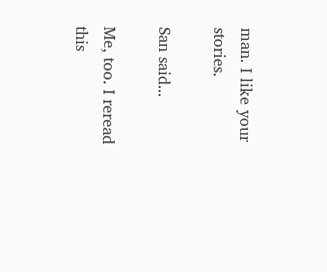man. I like your stories.

San said...

Me, too. I reread this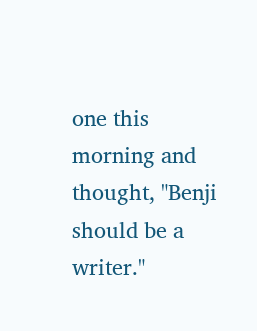one this morning and thought, "Benji should be a writer."